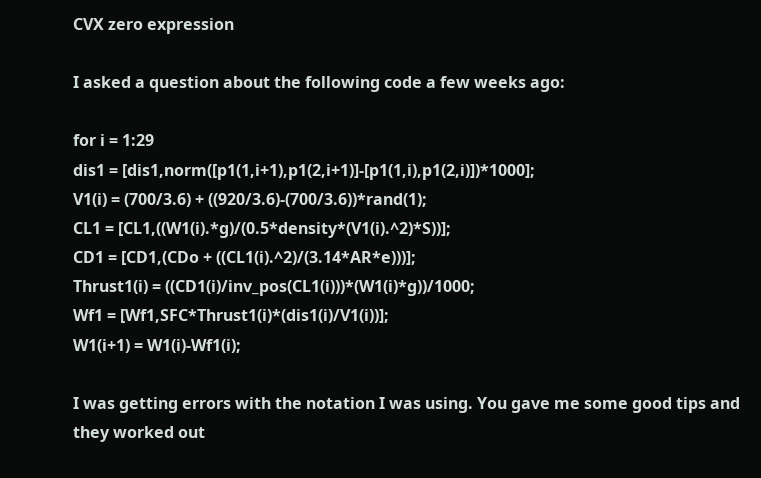CVX zero expression

I asked a question about the following code a few weeks ago:

for i = 1:29
dis1 = [dis1,norm([p1(1,i+1),p1(2,i+1)]-[p1(1,i),p1(2,i)])*1000];
V1(i) = (700/3.6) + ((920/3.6)-(700/3.6))*rand(1);
CL1 = [CL1,((W1(i).*g)/(0.5*density*(V1(i).^2)*S))];
CD1 = [CD1,(CDo + ((CL1(i).^2)/(3.14*AR*e)))];
Thrust1(i) = ((CD1(i)/inv_pos(CL1(i)))*(W1(i)*g))/1000;
Wf1 = [Wf1,SFC*Thrust1(i)*(dis1(i)/V1(i))];
W1(i+1) = W1(i)-Wf1(i);

I was getting errors with the notation I was using. You gave me some good tips and they worked out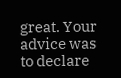great. Your advice was to declare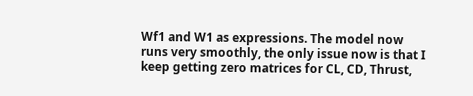Wf1 and W1 as expressions. The model now runs very smoothly, the only issue now is that I keep getting zero matrices for CL, CD, Thrust,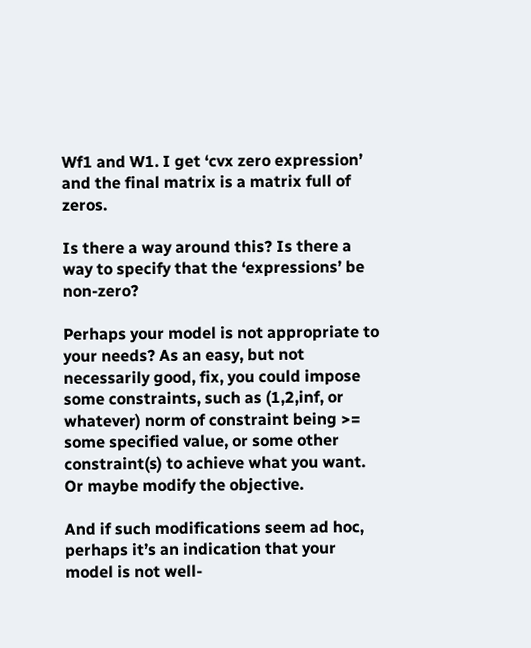Wf1 and W1. I get ‘cvx zero expression’ and the final matrix is a matrix full of zeros.

Is there a way around this? Is there a way to specify that the ‘expressions’ be non-zero?

Perhaps your model is not appropriate to your needs? As an easy, but not necessarily good, fix, you could impose some constraints, such as (1,2,inf, or whatever) norm of constraint being >= some specified value, or some other constraint(s) to achieve what you want. Or maybe modify the objective.

And if such modifications seem ad hoc, perhaps it’s an indication that your model is not well-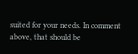suited for your needs. In comment above, that should be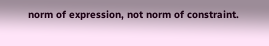norm of expression, not norm of constraint.